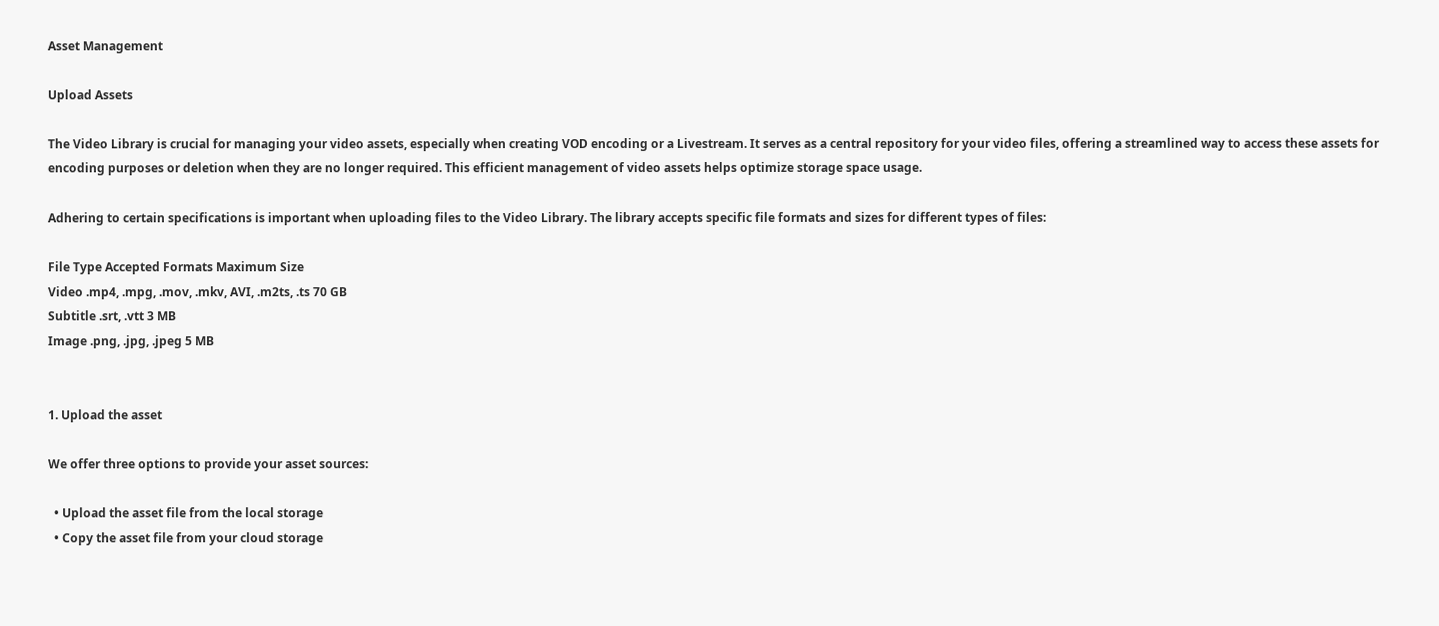Asset Management

Upload Assets

The Video Library is crucial for managing your video assets, especially when creating VOD encoding or a Livestream. It serves as a central repository for your video files, offering a streamlined way to access these assets for encoding purposes or deletion when they are no longer required. This efficient management of video assets helps optimize storage space usage.

Adhering to certain specifications is important when uploading files to the Video Library. The library accepts specific file formats and sizes for different types of files:

File Type Accepted Formats Maximum Size
Video .mp4, .mpg, .mov, .mkv, AVI, .m2ts, .ts 70 GB
Subtitle .srt, .vtt 3 MB
Image .png, .jpg, .jpeg 5 MB


1. Upload the asset

We offer three options to provide your asset sources:

  • Upload the asset file from the local storage
  • Copy the asset file from your cloud storage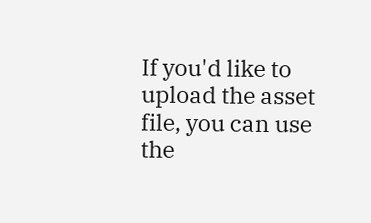If you'd like to upload the asset file, you can use the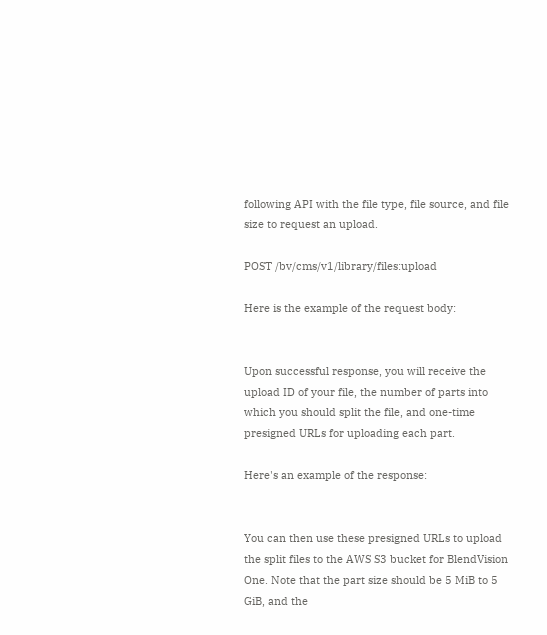following API with the file type, file source, and file size to request an upload.

POST /bv/cms/v1/library/files:upload

Here is the example of the request body:


Upon successful response, you will receive the upload ID of your file, the number of parts into which you should split the file, and one-time presigned URLs for uploading each part.

Here's an example of the response:


You can then use these presigned URLs to upload the split files to the AWS S3 bucket for BlendVision One. Note that the part size should be 5 MiB to 5 GiB, and the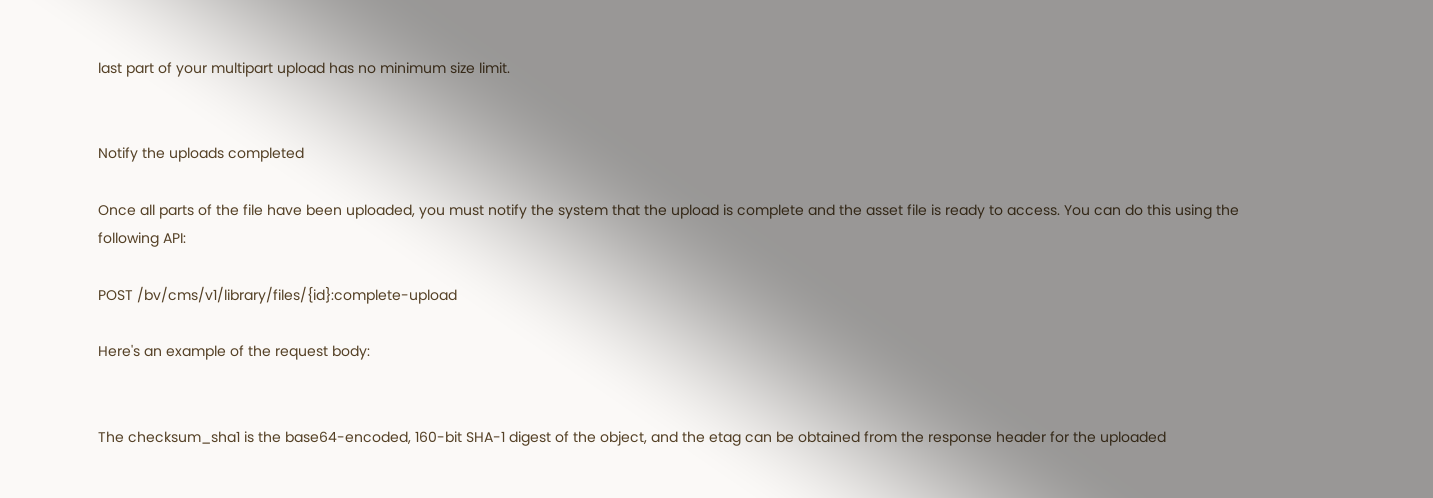last part of your multipart upload has no minimum size limit.


Notify the uploads completed

Once all parts of the file have been uploaded, you must notify the system that the upload is complete and the asset file is ready to access. You can do this using the following API:

POST /bv/cms/v1/library/files/{id}:complete-upload

Here's an example of the request body:


The checksum_sha1 is the base64-encoded, 160-bit SHA-1 digest of the object, and the etag can be obtained from the response header for the uploaded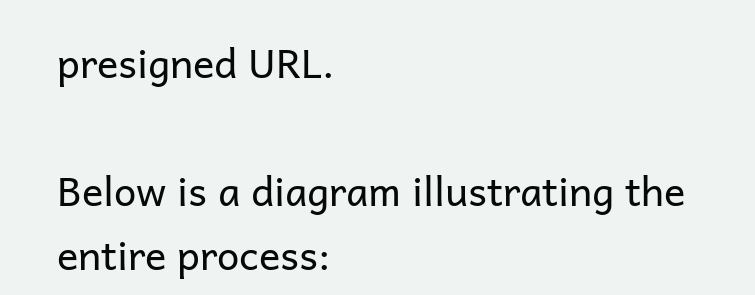presigned URL.

Below is a diagram illustrating the entire process: